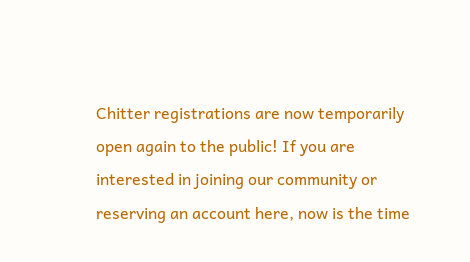Chitter registrations are now temporarily open again to the public! If you are interested in joining our community or reserving an account here, now is the time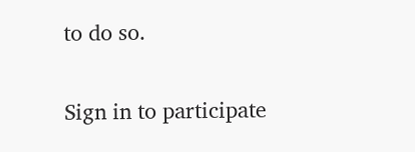to do so.

Sign in to participate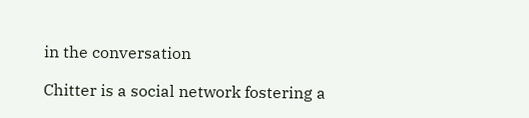in the conversation

Chitter is a social network fostering a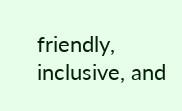friendly, inclusive, and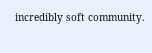incredibly soft community.